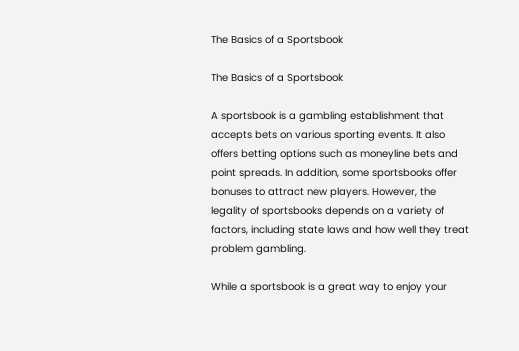The Basics of a Sportsbook

The Basics of a Sportsbook

A sportsbook is a gambling establishment that accepts bets on various sporting events. It also offers betting options such as moneyline bets and point spreads. In addition, some sportsbooks offer bonuses to attract new players. However, the legality of sportsbooks depends on a variety of factors, including state laws and how well they treat problem gambling.

While a sportsbook is a great way to enjoy your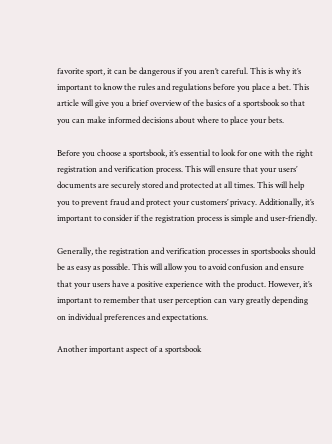favorite sport, it can be dangerous if you aren’t careful. This is why it’s important to know the rules and regulations before you place a bet. This article will give you a brief overview of the basics of a sportsbook so that you can make informed decisions about where to place your bets.

Before you choose a sportsbook, it’s essential to look for one with the right registration and verification process. This will ensure that your users’ documents are securely stored and protected at all times. This will help you to prevent fraud and protect your customers’ privacy. Additionally, it’s important to consider if the registration process is simple and user-friendly.

Generally, the registration and verification processes in sportsbooks should be as easy as possible. This will allow you to avoid confusion and ensure that your users have a positive experience with the product. However, it’s important to remember that user perception can vary greatly depending on individual preferences and expectations.

Another important aspect of a sportsbook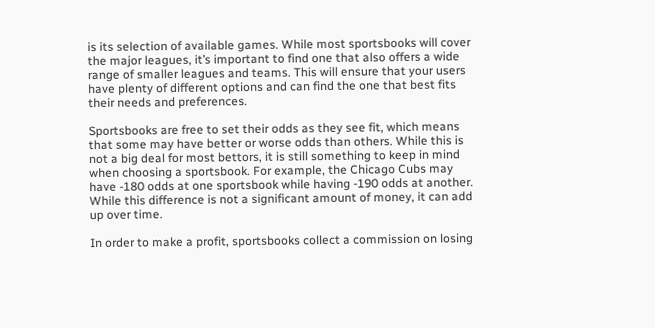is its selection of available games. While most sportsbooks will cover the major leagues, it’s important to find one that also offers a wide range of smaller leagues and teams. This will ensure that your users have plenty of different options and can find the one that best fits their needs and preferences.

Sportsbooks are free to set their odds as they see fit, which means that some may have better or worse odds than others. While this is not a big deal for most bettors, it is still something to keep in mind when choosing a sportsbook. For example, the Chicago Cubs may have -180 odds at one sportsbook while having -190 odds at another. While this difference is not a significant amount of money, it can add up over time.

In order to make a profit, sportsbooks collect a commission on losing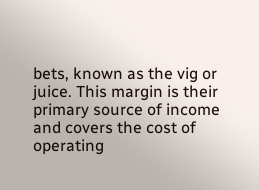bets, known as the vig or juice. This margin is their primary source of income and covers the cost of operating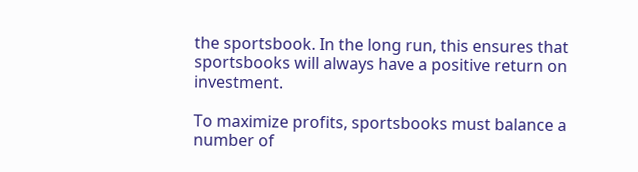the sportsbook. In the long run, this ensures that sportsbooks will always have a positive return on investment.

To maximize profits, sportsbooks must balance a number of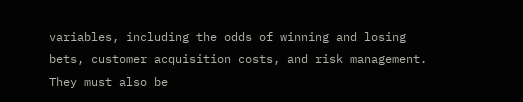variables, including the odds of winning and losing bets, customer acquisition costs, and risk management. They must also be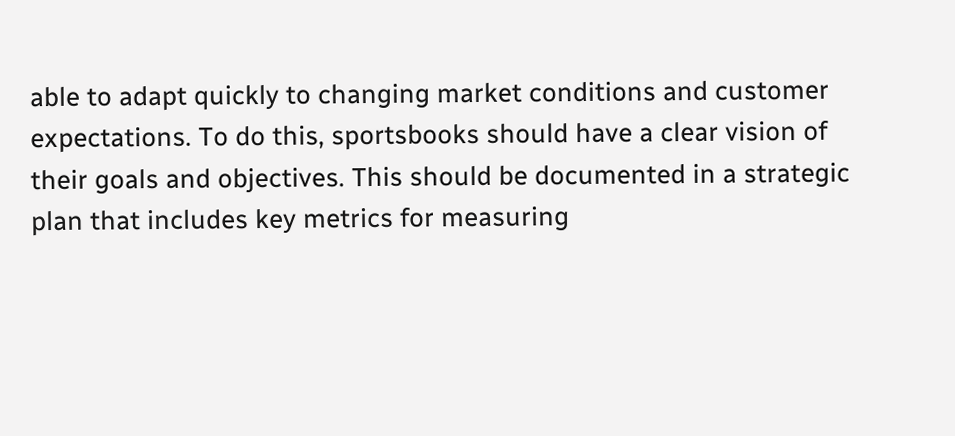able to adapt quickly to changing market conditions and customer expectations. To do this, sportsbooks should have a clear vision of their goals and objectives. This should be documented in a strategic plan that includes key metrics for measuring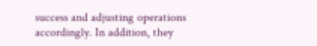success and adjusting operations accordingly. In addition, they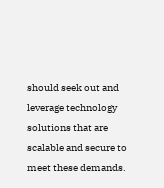should seek out and leverage technology solutions that are scalable and secure to meet these demands.